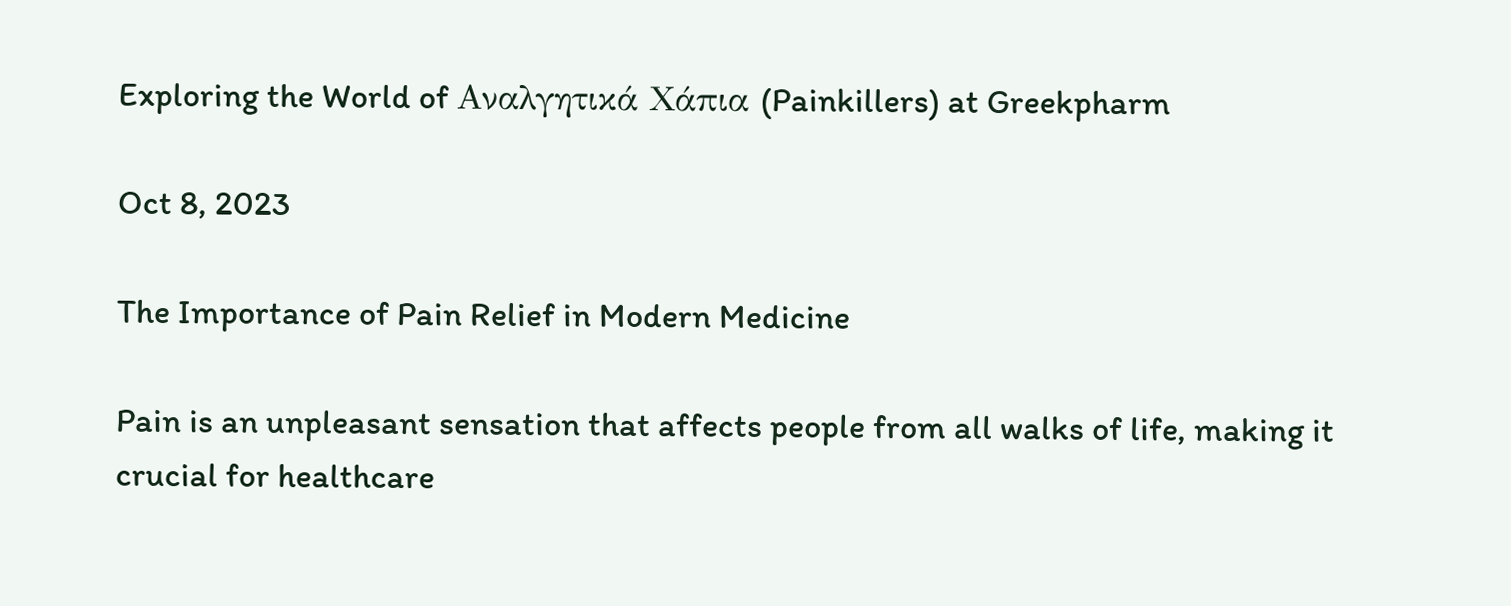Exploring the World of Αναλγητικά Χάπια (Painkillers) at Greekpharm

Oct 8, 2023

The Importance of Pain Relief in Modern Medicine

Pain is an unpleasant sensation that affects people from all walks of life, making it crucial for healthcare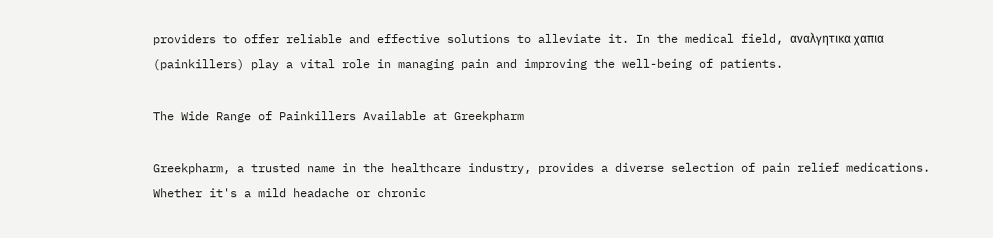providers to offer reliable and effective solutions to alleviate it. In the medical field, αναλγητικα χαπια (painkillers) play a vital role in managing pain and improving the well-being of patients.

The Wide Range of Painkillers Available at Greekpharm

Greekpharm, a trusted name in the healthcare industry, provides a diverse selection of pain relief medications. Whether it's a mild headache or chronic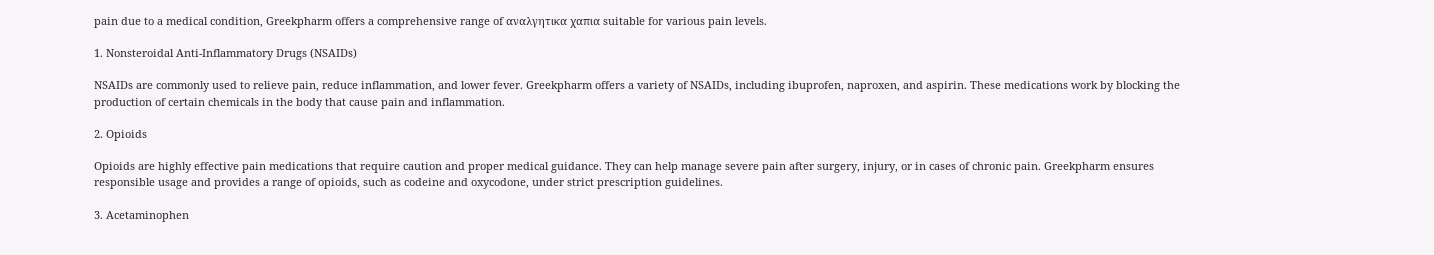pain due to a medical condition, Greekpharm offers a comprehensive range of αναλγητικα χαπια suitable for various pain levels.

1. Nonsteroidal Anti-Inflammatory Drugs (NSAIDs)

NSAIDs are commonly used to relieve pain, reduce inflammation, and lower fever. Greekpharm offers a variety of NSAIDs, including ibuprofen, naproxen, and aspirin. These medications work by blocking the production of certain chemicals in the body that cause pain and inflammation.

2. Opioids

Opioids are highly effective pain medications that require caution and proper medical guidance. They can help manage severe pain after surgery, injury, or in cases of chronic pain. Greekpharm ensures responsible usage and provides a range of opioids, such as codeine and oxycodone, under strict prescription guidelines.

3. Acetaminophen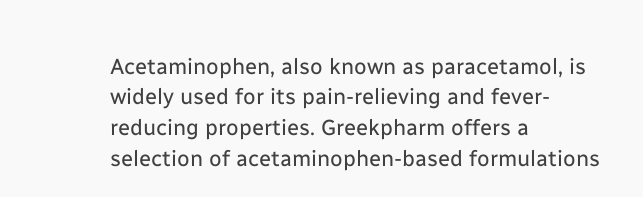Acetaminophen, also known as paracetamol, is widely used for its pain-relieving and fever-reducing properties. Greekpharm offers a selection of acetaminophen-based formulations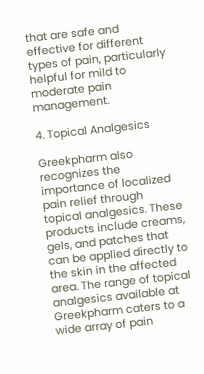that are safe and effective for different types of pain, particularly helpful for mild to moderate pain management.

4. Topical Analgesics

Greekpharm also recognizes the importance of localized pain relief through topical analgesics. These products include creams, gels, and patches that can be applied directly to the skin in the affected area. The range of topical analgesics available at Greekpharm caters to a wide array of pain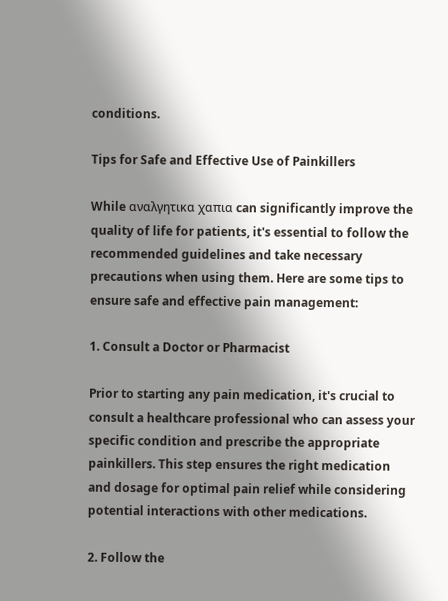conditions.

Tips for Safe and Effective Use of Painkillers

While αναλγητικα χαπια can significantly improve the quality of life for patients, it's essential to follow the recommended guidelines and take necessary precautions when using them. Here are some tips to ensure safe and effective pain management:

1. Consult a Doctor or Pharmacist

Prior to starting any pain medication, it's crucial to consult a healthcare professional who can assess your specific condition and prescribe the appropriate painkillers. This step ensures the right medication and dosage for optimal pain relief while considering potential interactions with other medications.

2. Follow the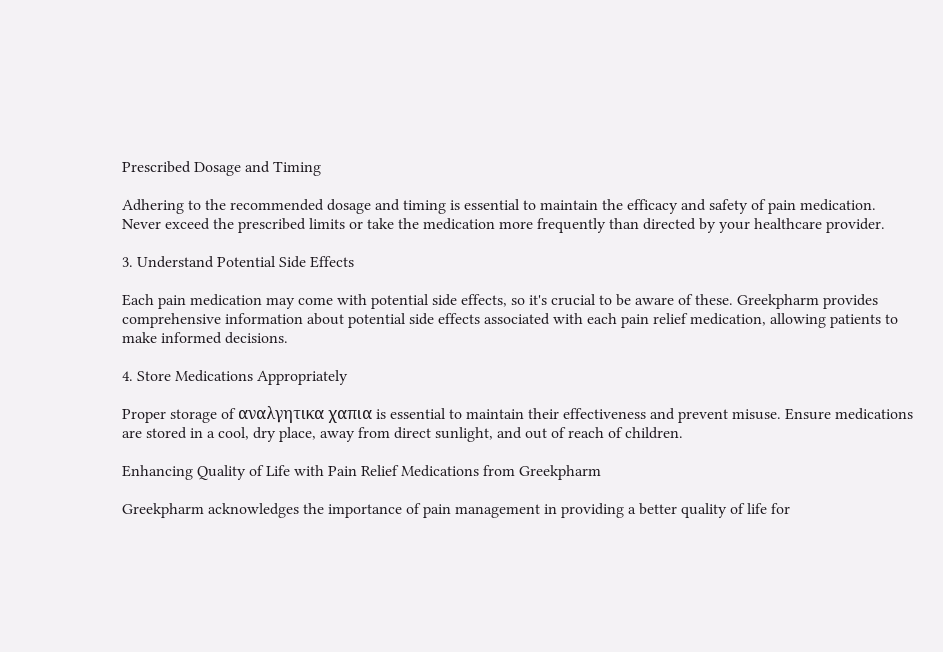Prescribed Dosage and Timing

Adhering to the recommended dosage and timing is essential to maintain the efficacy and safety of pain medication. Never exceed the prescribed limits or take the medication more frequently than directed by your healthcare provider.

3. Understand Potential Side Effects

Each pain medication may come with potential side effects, so it's crucial to be aware of these. Greekpharm provides comprehensive information about potential side effects associated with each pain relief medication, allowing patients to make informed decisions.

4. Store Medications Appropriately

Proper storage of αναλγητικα χαπια is essential to maintain their effectiveness and prevent misuse. Ensure medications are stored in a cool, dry place, away from direct sunlight, and out of reach of children.

Enhancing Quality of Life with Pain Relief Medications from Greekpharm

Greekpharm acknowledges the importance of pain management in providing a better quality of life for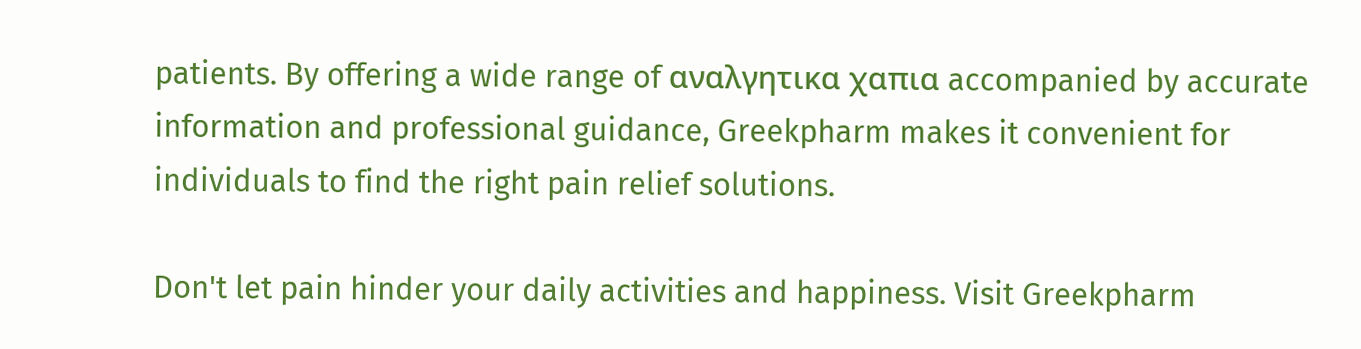patients. By offering a wide range of αναλγητικα χαπια accompanied by accurate information and professional guidance, Greekpharm makes it convenient for individuals to find the right pain relief solutions.

Don't let pain hinder your daily activities and happiness. Visit Greekpharm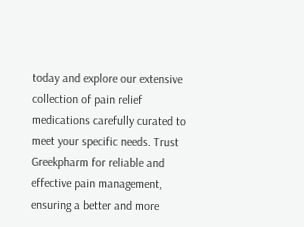today and explore our extensive collection of pain relief medications carefully curated to meet your specific needs. Trust Greekpharm for reliable and effective pain management, ensuring a better and more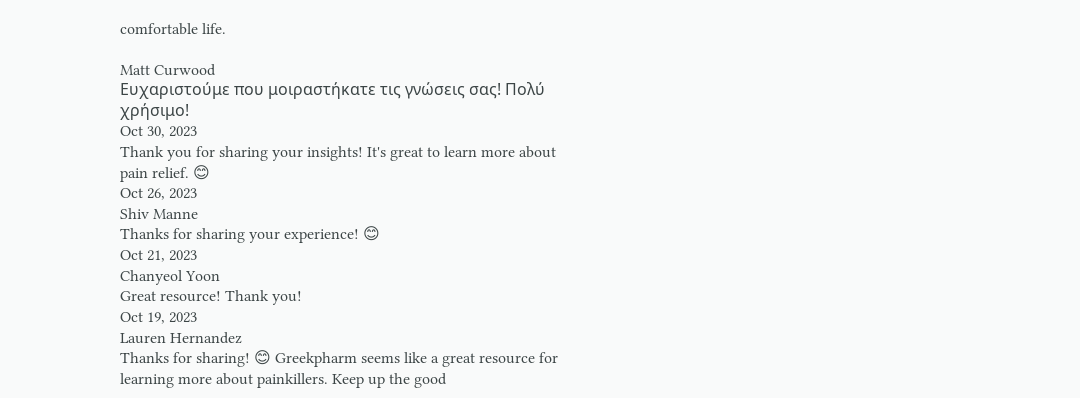comfortable life.

Matt Curwood
Ευχαριστούμε που μοιραστήκατε τις γνώσεις σας! Πολύ χρήσιμο!
Oct 30, 2023
Thank you for sharing your insights! It's great to learn more about pain relief. 😊
Oct 26, 2023
Shiv Manne
Thanks for sharing your experience! 😊
Oct 21, 2023
Chanyeol Yoon
Great resource! Thank you!
Oct 19, 2023
Lauren Hernandez
Thanks for sharing! 😊 Greekpharm seems like a great resource for learning more about painkillers. Keep up the good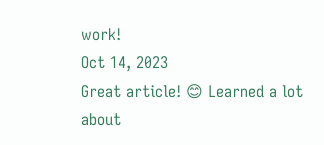work!
Oct 14, 2023
Great article! 😊 Learned a lot about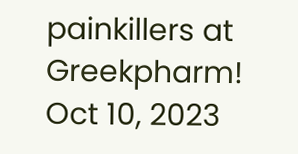painkillers at Greekpharm!
Oct 10, 2023